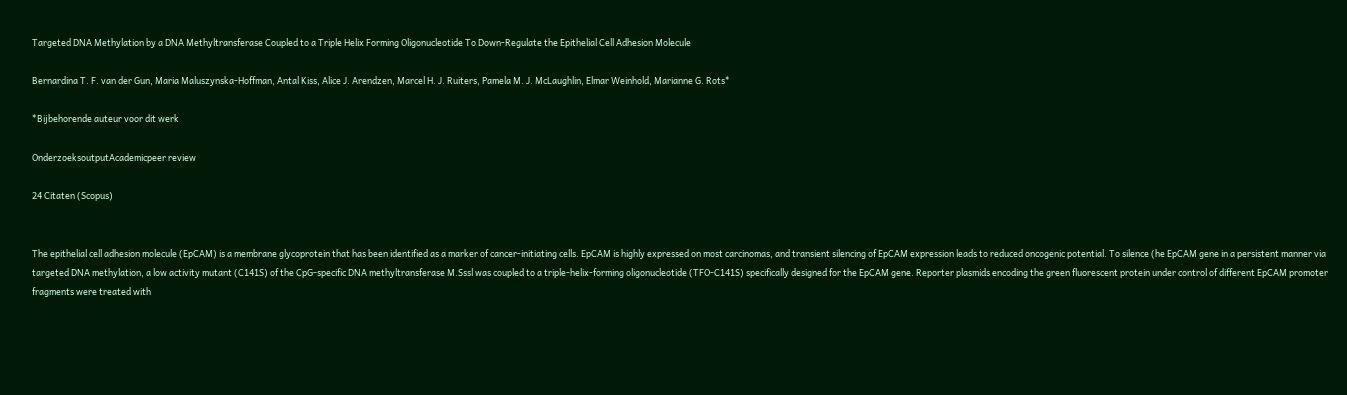Targeted DNA Methylation by a DNA Methyltransferase Coupled to a Triple Helix Forming Oligonucleotide To Down-Regulate the Epithelial Cell Adhesion Molecule

Bernardina T. F. van der Gun, Maria Maluszynska-Hoffman, Antal Kiss, Alice J. Arendzen, Marcel H. J. Ruiters, Pamela M. J. McLaughlin, Elmar Weinhold, Marianne G. Rots*

*Bijbehorende auteur voor dit werk

OnderzoeksoutputAcademicpeer review

24 Citaten (Scopus)


The epithelial cell adhesion molecule (EpCAM) is a membrane glycoprotein that has been identified as a marker of cancer-initiating cells. EpCAM is highly expressed on most carcinomas, and transient silencing of EpCAM expression leads to reduced oncogenic potential. To silence (he EpCAM gene in a persistent manner via targeted DNA methylation, a low activity mutant (C141S) of the CpG-specific DNA methyltransferase M.Sssl was coupled to a triple-helix-forming oligonucleotide (TFO-C141S) specifically designed for the EpCAM gene. Reporter plasmids encoding the green fluorescent protein under control of different EpCAM promoter fragments were treated with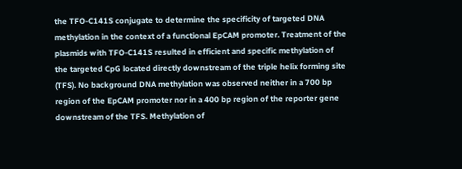the TFO-C141S conjugate to determine the specificity of targeted DNA methylation in the context of a functional EpCAM promoter. Treatment of the plasmids with TFO-C141S resulted in efficient and specific methylation of the targeted CpG located directly downstream of the triple helix forming site (TFS). No background DNA methylation was observed neither in a 700 bp region of the EpCAM promoter nor in a 400 bp region of the reporter gene downstream of the TFS. Methylation of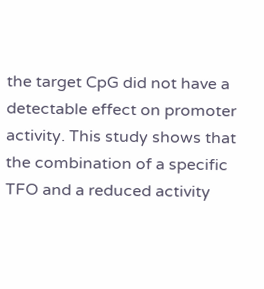the target CpG did not have a detectable effect on promoter activity. This study shows that the combination of a specific TFO and a reduced activity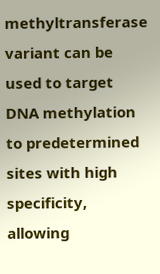methyltransferase variant can be used to target DNA methylation to predetermined sites with high specificity, allowing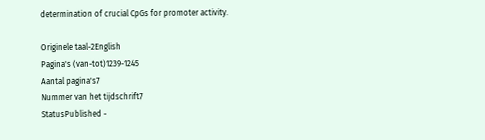determination of crucial CpGs for promoter activity.

Originele taal-2English
Pagina's (van-tot)1239-1245
Aantal pagina's7
Nummer van het tijdschrift7
StatusPublished -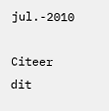jul.-2010

Citeer dit